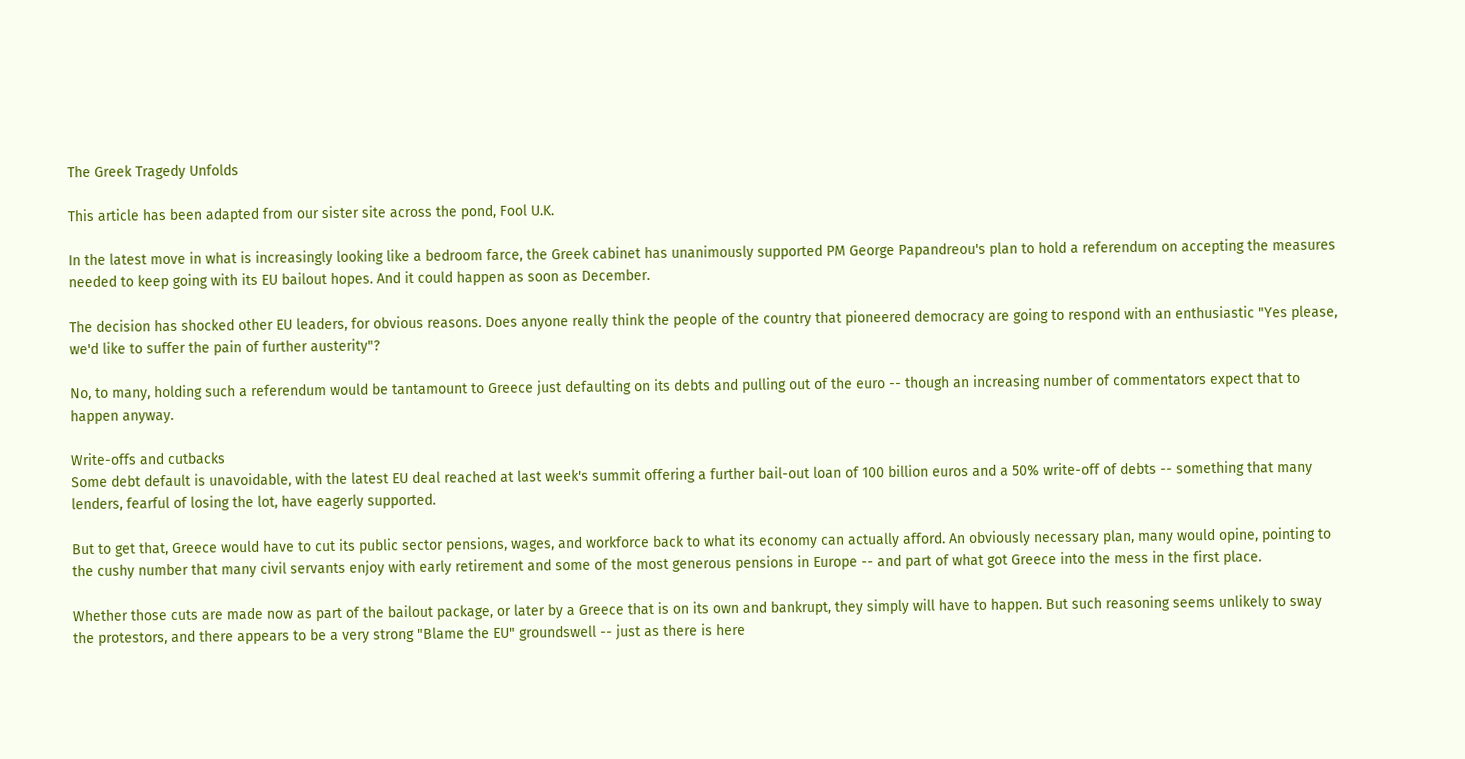The Greek Tragedy Unfolds

This article has been adapted from our sister site across the pond, Fool U.K.

In the latest move in what is increasingly looking like a bedroom farce, the Greek cabinet has unanimously supported PM George Papandreou's plan to hold a referendum on accepting the measures needed to keep going with its EU bailout hopes. And it could happen as soon as December.

The decision has shocked other EU leaders, for obvious reasons. Does anyone really think the people of the country that pioneered democracy are going to respond with an enthusiastic "Yes please, we'd like to suffer the pain of further austerity"?

No, to many, holding such a referendum would be tantamount to Greece just defaulting on its debts and pulling out of the euro -- though an increasing number of commentators expect that to happen anyway.

Write-offs and cutbacks
Some debt default is unavoidable, with the latest EU deal reached at last week's summit offering a further bail-out loan of 100 billion euros and a 50% write-off of debts -- something that many lenders, fearful of losing the lot, have eagerly supported.

But to get that, Greece would have to cut its public sector pensions, wages, and workforce back to what its economy can actually afford. An obviously necessary plan, many would opine, pointing to the cushy number that many civil servants enjoy with early retirement and some of the most generous pensions in Europe -- and part of what got Greece into the mess in the first place.

Whether those cuts are made now as part of the bailout package, or later by a Greece that is on its own and bankrupt, they simply will have to happen. But such reasoning seems unlikely to sway the protestors, and there appears to be a very strong "Blame the EU" groundswell -- just as there is here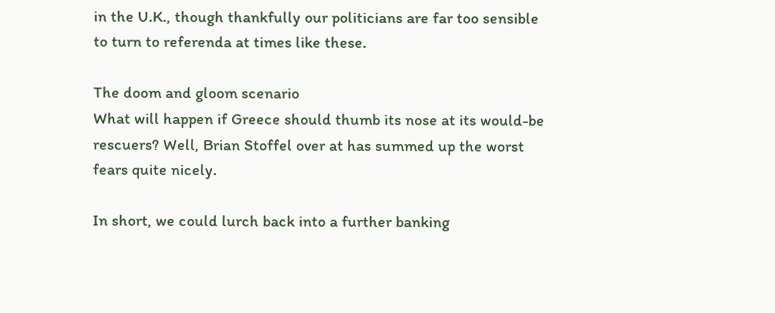in the U.K., though thankfully our politicians are far too sensible to turn to referenda at times like these.

The doom and gloom scenario
What will happen if Greece should thumb its nose at its would-be rescuers? Well, Brian Stoffel over at has summed up the worst fears quite nicely.

In short, we could lurch back into a further banking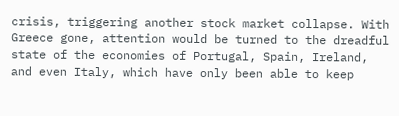crisis, triggering another stock market collapse. With Greece gone, attention would be turned to the dreadful state of the economies of Portugal, Spain, Ireland, and even Italy, which have only been able to keep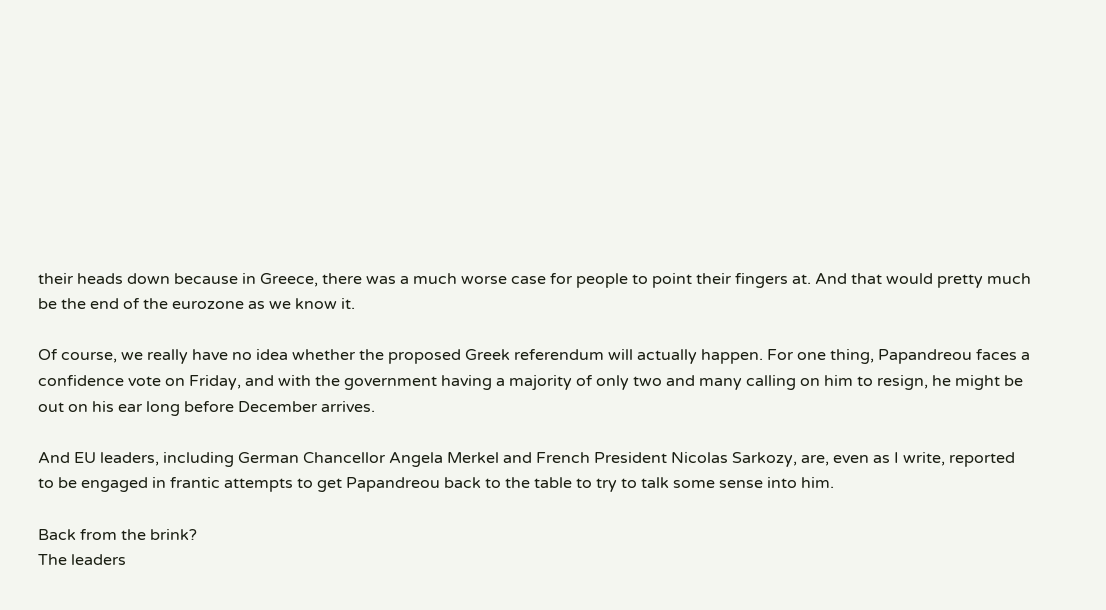their heads down because in Greece, there was a much worse case for people to point their fingers at. And that would pretty much be the end of the eurozone as we know it.

Of course, we really have no idea whether the proposed Greek referendum will actually happen. For one thing, Papandreou faces a confidence vote on Friday, and with the government having a majority of only two and many calling on him to resign, he might be out on his ear long before December arrives.

And EU leaders, including German Chancellor Angela Merkel and French President Nicolas Sarkozy, are, even as I write, reported to be engaged in frantic attempts to get Papandreou back to the table to try to talk some sense into him.

Back from the brink?
The leaders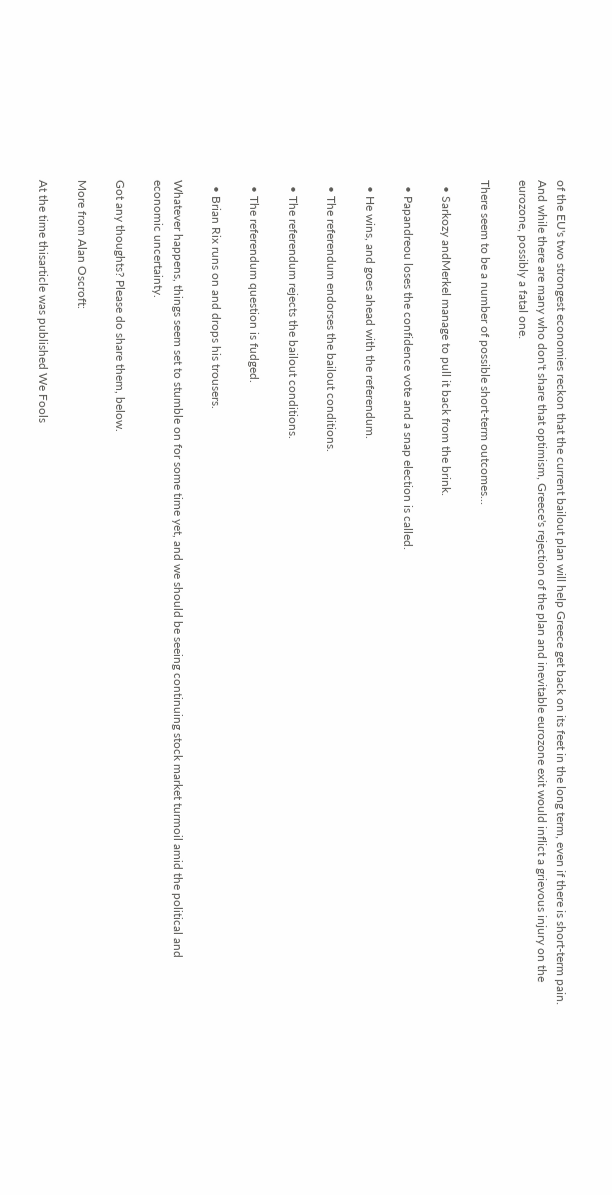of the EU's two strongest economies reckon that the current bailout plan will help Greece get back on its feet in the long term, even if there is short-term pain. And while there are many who don't share that optimism, Greece's rejection of the plan and inevitable eurozone exit would inflict a grievous injury on the eurozone, possibly a fatal one.

There seem to be a number of possible short-term outcomes...

  • Sarkozy andMerkel manage to pull it back from the brink.

  • Papandreou loses the confidence vote and a snap election is called.

  • He wins, and goes ahead with the referendum.

  • The referendum endorses the bailout conditions.

  • The referendum rejects the bailout conditions.

  • The referendum question is fudged.

  • Brian Rix runs on and drops his trousers.

Whatever happens, things seem set to stumble on for some time yet, and we should be seeing continuing stock market turmoil amid the political and economic uncertainty.

Got any thoughts? Please do share them, below.

More from Alan Oscroft:

At the time thisarticle was published We Fools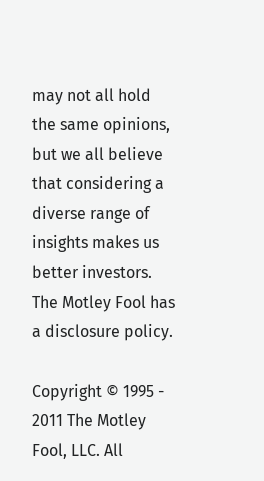may not all hold the same opinions, but we all believe that considering a diverse range of insights makes us better investors. The Motley Fool has a disclosure policy.

Copyright © 1995 - 2011 The Motley Fool, LLC. All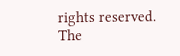rights reserved. The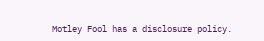Motley Fool has a disclosure policy.